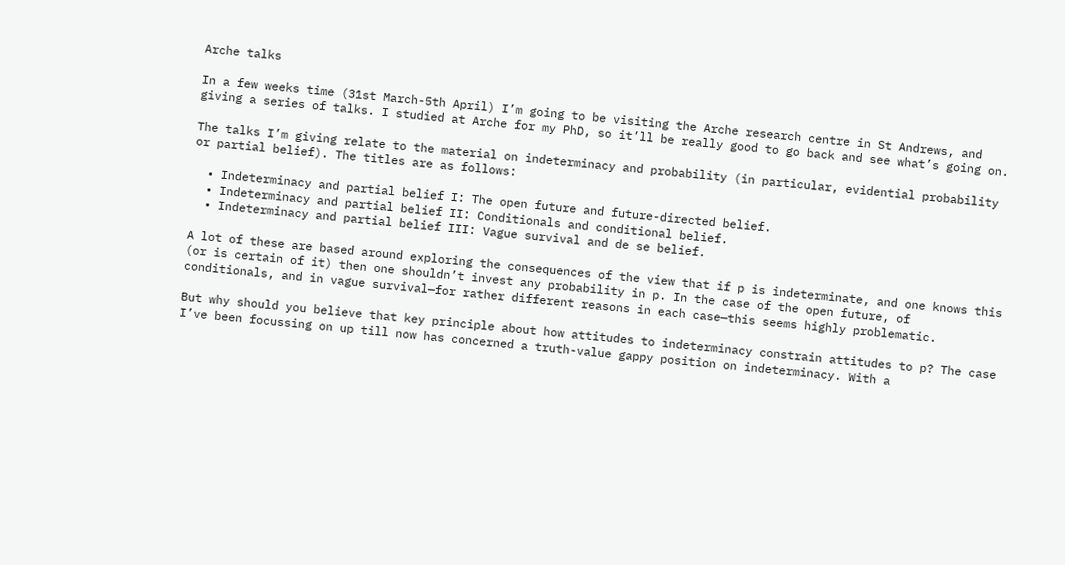Arche talks

In a few weeks time (31st March-5th April) I’m going to be visiting the Arche research centre in St Andrews, and giving a series of talks. I studied at Arche for my PhD, so it’ll be really good to go back and see what’s going on.

The talks I’m giving relate to the material on indeterminacy and probability (in particular, evidential probability or partial belief). The titles are as follows:

  • Indeterminacy and partial belief I: The open future and future-directed belief.
  • Indeterminacy and partial belief II: Conditionals and conditional belief.
  • Indeterminacy and partial belief III: Vague survival and de se belief.

A lot of these are based around exploring the consequences of the view that if p is indeterminate, and one knows this (or is certain of it) then one shouldn’t invest any probability in p. In the case of the open future, of conditionals, and in vague survival—for rather different reasons in each case—this seems highly problematic.

But why should you believe that key principle about how attitudes to indeterminacy constrain attitudes to p? The case I’ve been focussing on up till now has concerned a truth-value gappy position on indeterminacy. With a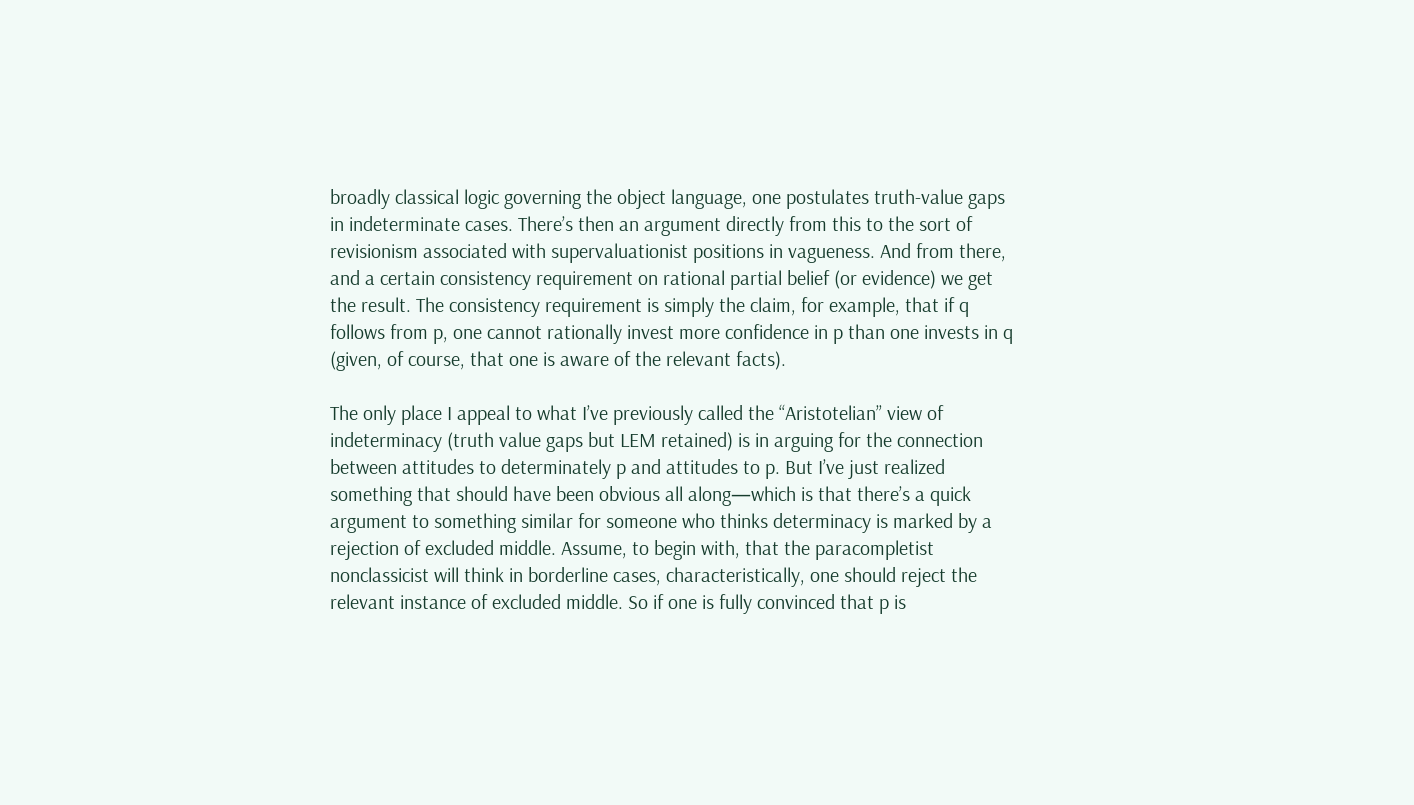broadly classical logic governing the object language, one postulates truth-value gaps in indeterminate cases. There’s then an argument directly from this to the sort of revisionism associated with supervaluationist positions in vagueness. And from there, and a certain consistency requirement on rational partial belief (or evidence) we get the result. The consistency requirement is simply the claim, for example, that if q follows from p, one cannot rationally invest more confidence in p than one invests in q (given, of course, that one is aware of the relevant facts).

The only place I appeal to what I’ve previously called the “Aristotelian” view of indeterminacy (truth value gaps but LEM retained) is in arguing for the connection between attitudes to determinately p and attitudes to p. But I’ve just realized something that should have been obvious all along—which is that there’s a quick argument to something similar for someone who thinks determinacy is marked by a rejection of excluded middle. Assume, to begin with, that the paracompletist nonclassicist will think in borderline cases, characteristically, one should reject the relevant instance of excluded middle. So if one is fully convinced that p is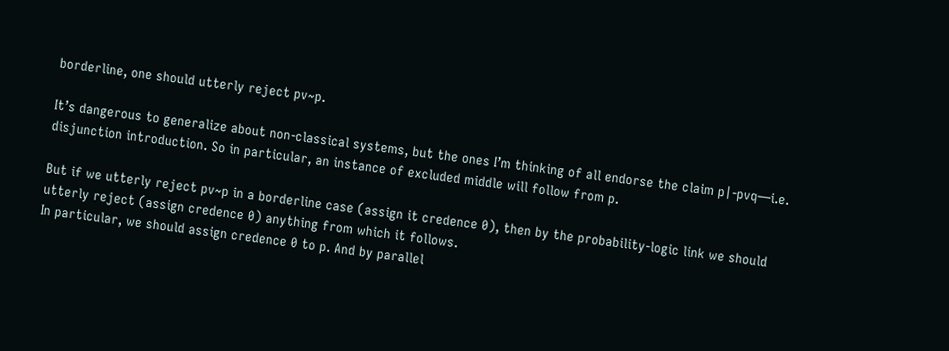borderline, one should utterly reject pv~p.

It’s dangerous to generalize about non-classical systems, but the ones I’m thinking of all endorse the claim p|-pvq—i.e. disjunction introduction. So in particular, an instance of excluded middle will follow from p.

But if we utterly reject pv~p in a borderline case (assign it credence 0), then by the probability-logic link we should utterly reject (assign credence 0) anything from which it follows.
In particular, we should assign credence 0 to p. And by parallel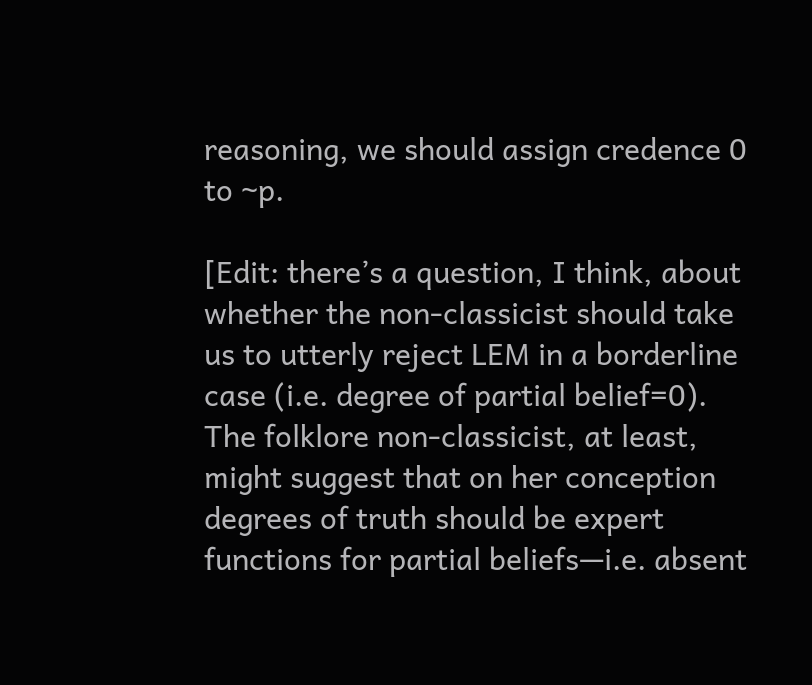reasoning, we should assign credence 0 to ~p.

[Edit: there’s a question, I think, about whether the non-classicist should take us to utterly reject LEM in a borderline case (i.e. degree of partial belief=0). The folklore non-classicist, at least, might suggest that on her conception degrees of truth should be expert functions for partial beliefs—i.e. absent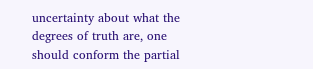uncertainty about what the degrees of truth are, one should conform the partial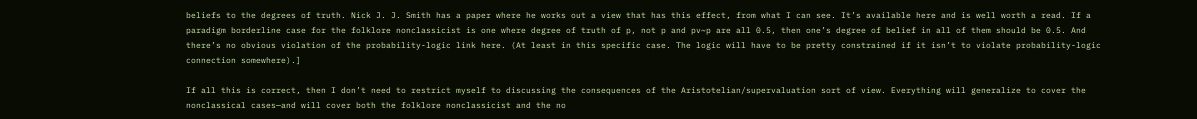beliefs to the degrees of truth. Nick J. J. Smith has a paper where he works out a view that has this effect, from what I can see. It’s available here and is well worth a read. If a paradigm borderline case for the folklore nonclassicist is one where degree of truth of p, not p and pv~p are all 0.5, then one’s degree of belief in all of them should be 0.5. And there’s no obvious violation of the probability-logic link here. (At least in this specific case. The logic will have to be pretty constrained if it isn’t to violate probability-logic connection somewhere).]

If all this is correct, then I don’t need to restrict myself to discussing the consequences of the Aristotelian/supervaluation sort of view. Everything will generalize to cover the nonclassical cases—and will cover both the folklore nonclassicist and the no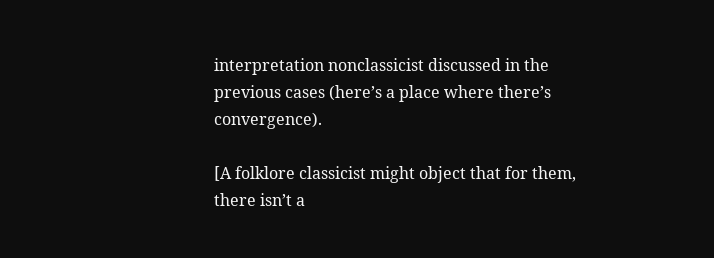interpretation nonclassicist discussed in the previous cases (here’s a place where there’s convergence).

[A folklore classicist might object that for them, there isn’t a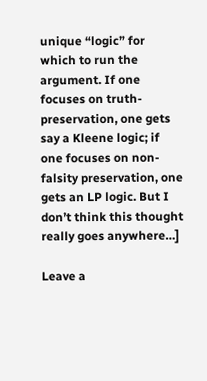unique “logic” for which to run the argument. If one focuses on truth-preservation, one gets say a Kleene logic; if one focuses on non-falsity preservation, one gets an LP logic. But I don’t think this thought really goes anywhere…]

Leave a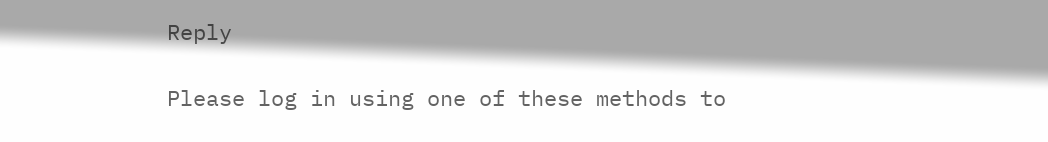Reply

Please log in using one of these methods to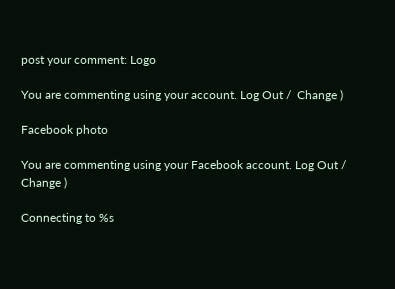post your comment: Logo

You are commenting using your account. Log Out /  Change )

Facebook photo

You are commenting using your Facebook account. Log Out /  Change )

Connecting to %s